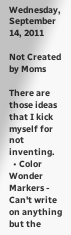Wednesday, September 14, 2011

Not Created by Moms

There are those ideas that I kick myself for not inventing.
  • Color Wonder Markers - Can't write on anything but the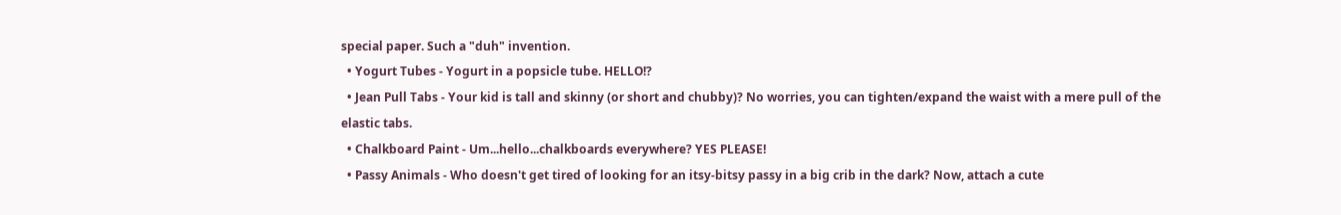special paper. Such a "duh" invention.
  • Yogurt Tubes - Yogurt in a popsicle tube. HELLO!?
  • Jean Pull Tabs - Your kid is tall and skinny (or short and chubby)? No worries, you can tighten/expand the waist with a mere pull of the elastic tabs.
  • Chalkboard Paint - Um...hello...chalkboards everywhere? YES PLEASE!
  • Passy Animals - Who doesn't get tired of looking for an itsy-bitsy passy in a big crib in the dark? Now, attach a cute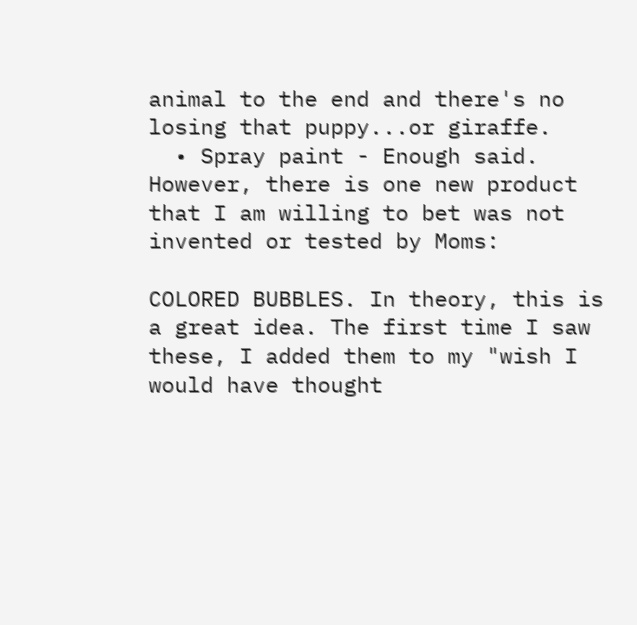animal to the end and there's no losing that puppy...or giraffe.
  • Spray paint - Enough said.
However, there is one new product that I am willing to bet was not invented or tested by Moms:

COLORED BUBBLES. In theory, this is a great idea. The first time I saw these, I added them to my "wish I would have thought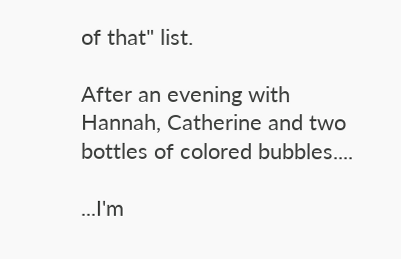of that" list.

After an evening with Hannah, Catherine and two bottles of colored bubbles....

...I'm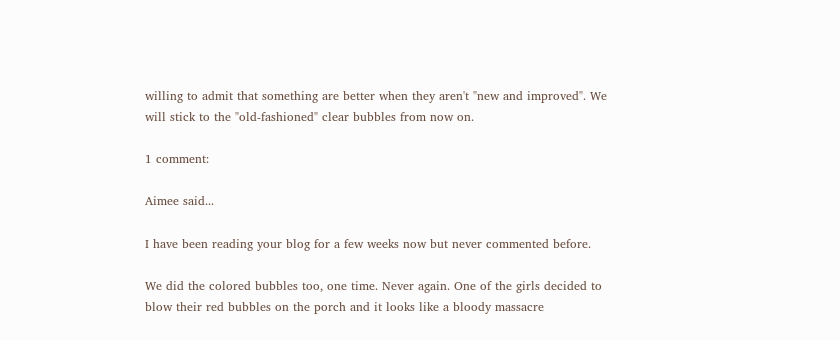willing to admit that something are better when they aren't "new and improved". We will stick to the "old-fashioned" clear bubbles from now on.

1 comment:

Aimee said...

I have been reading your blog for a few weeks now but never commented before.

We did the colored bubbles too, one time. Never again. One of the girls decided to blow their red bubbles on the porch and it looks like a bloody massacre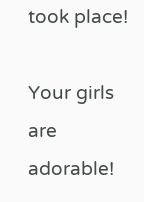took place!

Your girls are adorable!